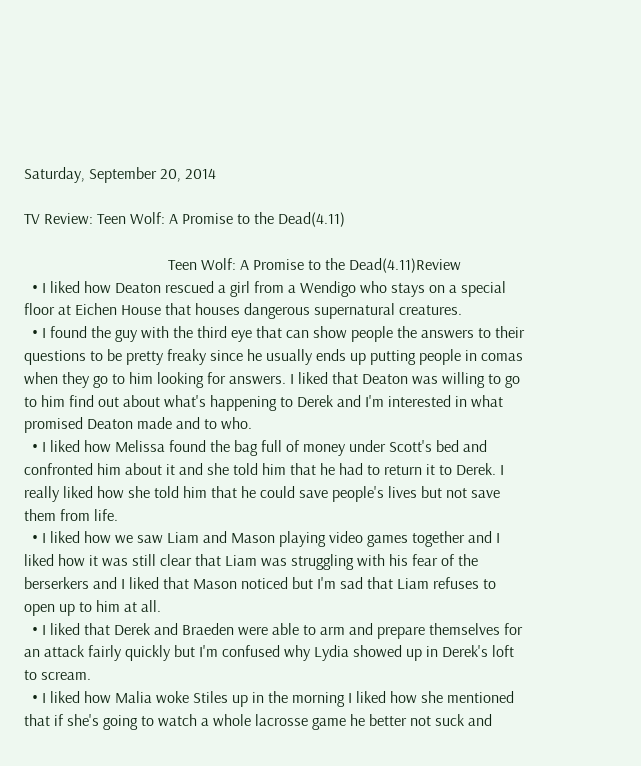Saturday, September 20, 2014

TV Review: Teen Wolf: A Promise to the Dead(4.11)

                                    Teen Wolf: A Promise to the Dead(4.11)Review
  • I liked how Deaton rescued a girl from a Wendigo who stays on a special floor at Eichen House that houses dangerous supernatural creatures.
  • I found the guy with the third eye that can show people the answers to their questions to be pretty freaky since he usually ends up putting people in comas when they go to him looking for answers. I liked that Deaton was willing to go to him find out about what's happening to Derek and I'm interested in what promised Deaton made and to who.
  • I liked how Melissa found the bag full of money under Scott's bed and confronted him about it and she told him that he had to return it to Derek. I really liked how she told him that he could save people's lives but not save them from life.
  • I liked how we saw Liam and Mason playing video games together and I liked how it was still clear that Liam was struggling with his fear of the berserkers and I liked that Mason noticed but I'm sad that Liam refuses to open up to him at all.
  • I liked that Derek and Braeden were able to arm and prepare themselves for an attack fairly quickly but I'm confused why Lydia showed up in Derek's loft to scream.
  • I liked how Malia woke Stiles up in the morning I liked how she mentioned that if she's going to watch a whole lacrosse game he better not suck and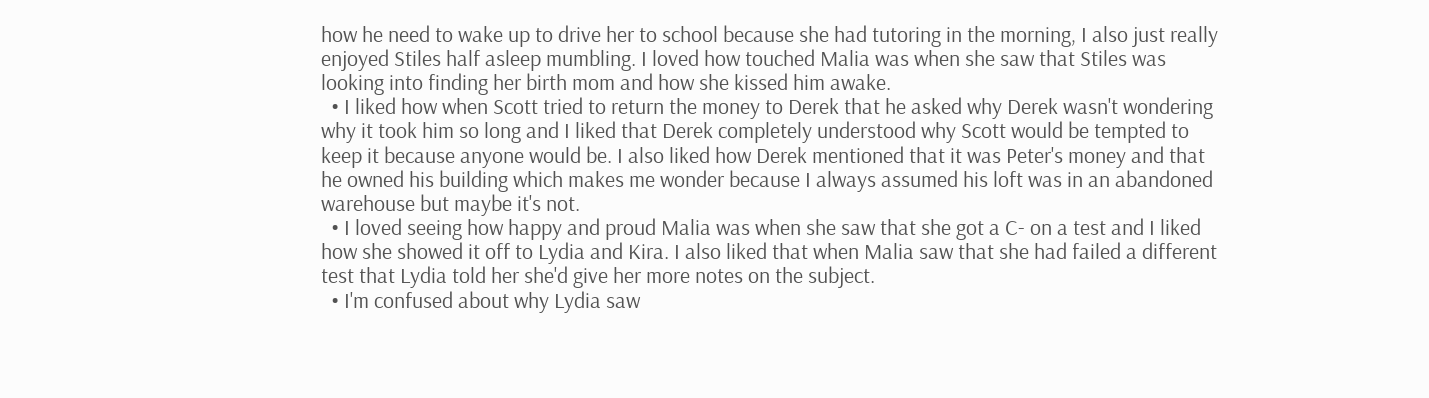how he need to wake up to drive her to school because she had tutoring in the morning, I also just really enjoyed Stiles half asleep mumbling. I loved how touched Malia was when she saw that Stiles was looking into finding her birth mom and how she kissed him awake.
  • I liked how when Scott tried to return the money to Derek that he asked why Derek wasn't wondering why it took him so long and I liked that Derek completely understood why Scott would be tempted to keep it because anyone would be. I also liked how Derek mentioned that it was Peter's money and that he owned his building which makes me wonder because I always assumed his loft was in an abandoned warehouse but maybe it's not.
  • I loved seeing how happy and proud Malia was when she saw that she got a C- on a test and I liked how she showed it off to Lydia and Kira. I also liked that when Malia saw that she had failed a different test that Lydia told her she'd give her more notes on the subject.
  • I'm confused about why Lydia saw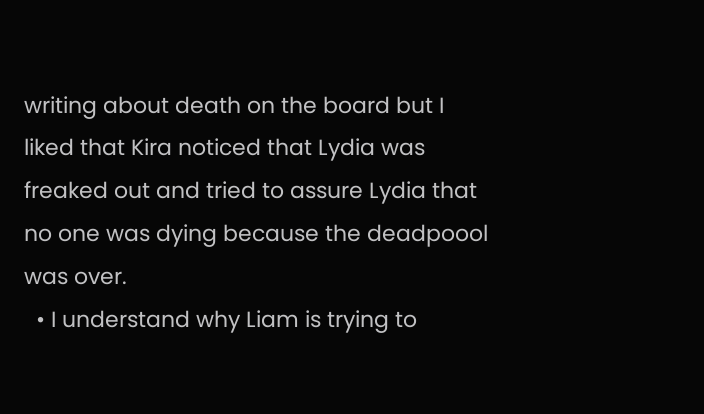writing about death on the board but I liked that Kira noticed that Lydia was freaked out and tried to assure Lydia that no one was dying because the deadpoool was over.
  • I understand why Liam is trying to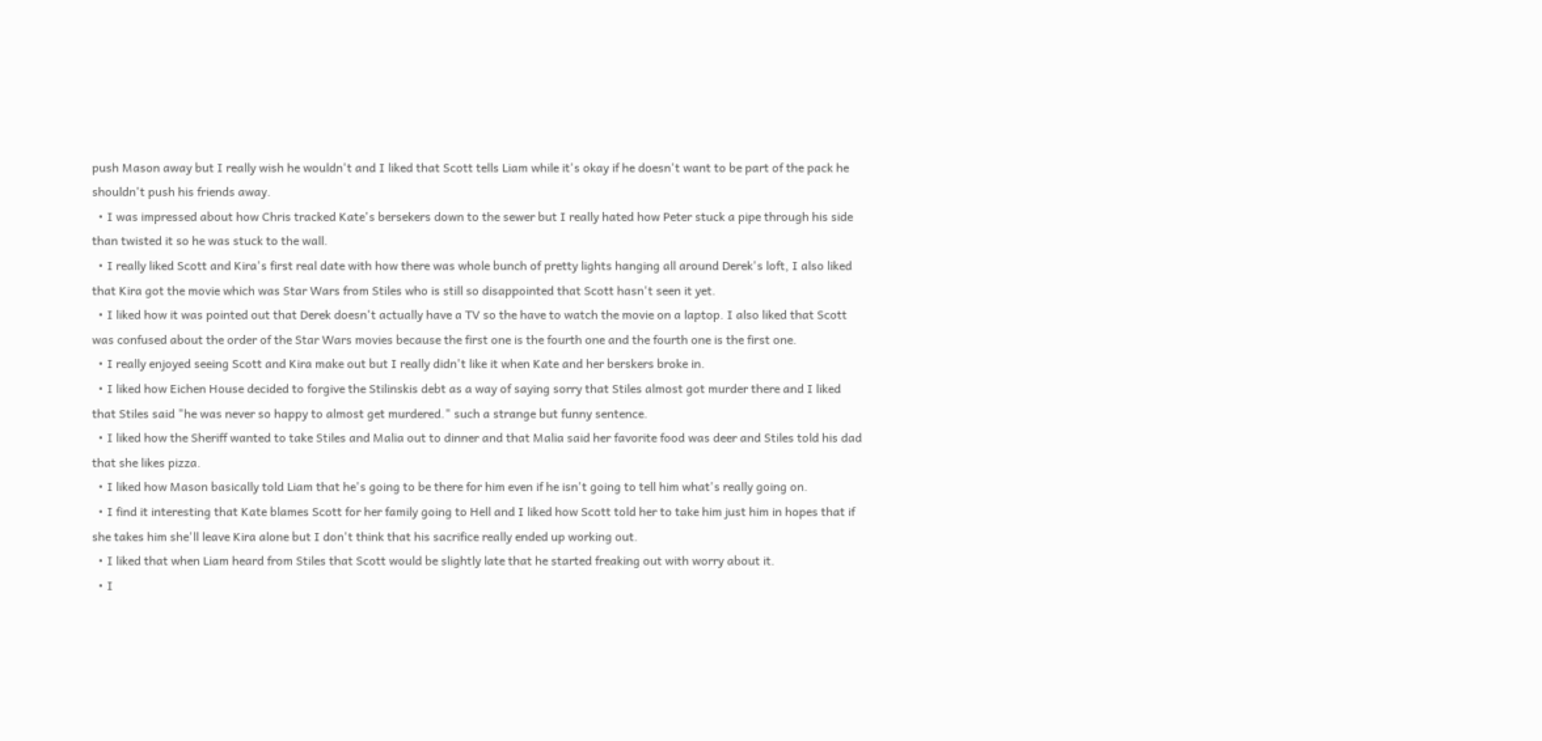push Mason away but I really wish he wouldn't and I liked that Scott tells Liam while it's okay if he doesn't want to be part of the pack he shouldn't push his friends away.
  • I was impressed about how Chris tracked Kate's bersekers down to the sewer but I really hated how Peter stuck a pipe through his side than twisted it so he was stuck to the wall.
  • I really liked Scott and Kira's first real date with how there was whole bunch of pretty lights hanging all around Derek's loft, I also liked that Kira got the movie which was Star Wars from Stiles who is still so disappointed that Scott hasn't seen it yet.
  • I liked how it was pointed out that Derek doesn't actually have a TV so the have to watch the movie on a laptop. I also liked that Scott was confused about the order of the Star Wars movies because the first one is the fourth one and the fourth one is the first one.
  • I really enjoyed seeing Scott and Kira make out but I really didn't like it when Kate and her berskers broke in.
  • I liked how Eichen House decided to forgive the Stilinskis debt as a way of saying sorry that Stiles almost got murder there and I liked that Stiles said "he was never so happy to almost get murdered." such a strange but funny sentence.
  • I liked how the Sheriff wanted to take Stiles and Malia out to dinner and that Malia said her favorite food was deer and Stiles told his dad that she likes pizza.
  • I liked how Mason basically told Liam that he's going to be there for him even if he isn't going to tell him what's really going on.
  • I find it interesting that Kate blames Scott for her family going to Hell and I liked how Scott told her to take him just him in hopes that if she takes him she'll leave Kira alone but I don't think that his sacrifice really ended up working out.
  • I liked that when Liam heard from Stiles that Scott would be slightly late that he started freaking out with worry about it.
  • I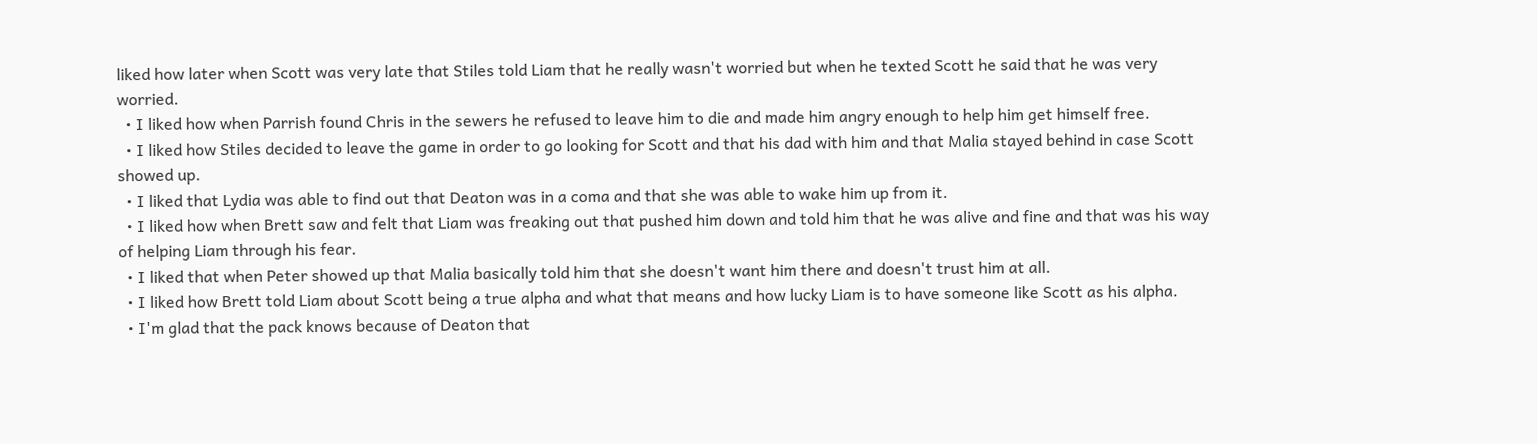liked how later when Scott was very late that Stiles told Liam that he really wasn't worried but when he texted Scott he said that he was very worried.
  • I liked how when Parrish found Chris in the sewers he refused to leave him to die and made him angry enough to help him get himself free.
  • I liked how Stiles decided to leave the game in order to go looking for Scott and that his dad with him and that Malia stayed behind in case Scott showed up.
  • I liked that Lydia was able to find out that Deaton was in a coma and that she was able to wake him up from it.
  • I liked how when Brett saw and felt that Liam was freaking out that pushed him down and told him that he was alive and fine and that was his way of helping Liam through his fear.
  • I liked that when Peter showed up that Malia basically told him that she doesn't want him there and doesn't trust him at all.
  • I liked how Brett told Liam about Scott being a true alpha and what that means and how lucky Liam is to have someone like Scott as his alpha.
  • I'm glad that the pack knows because of Deaton that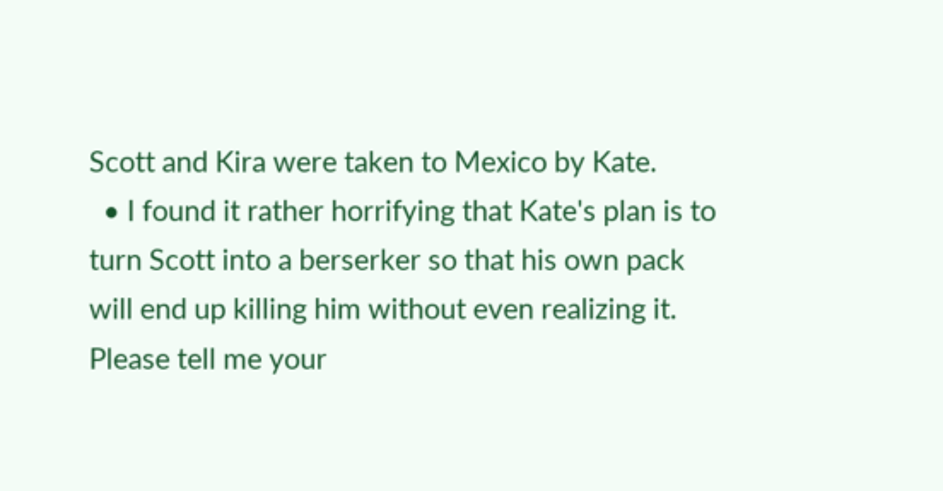Scott and Kira were taken to Mexico by Kate.
  • I found it rather horrifying that Kate's plan is to turn Scott into a berserker so that his own pack will end up killing him without even realizing it.
Please tell me your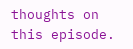thoughts on this episode.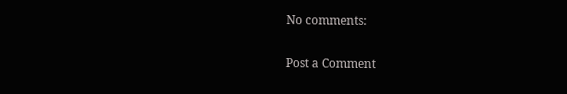No comments:

Post a Comment